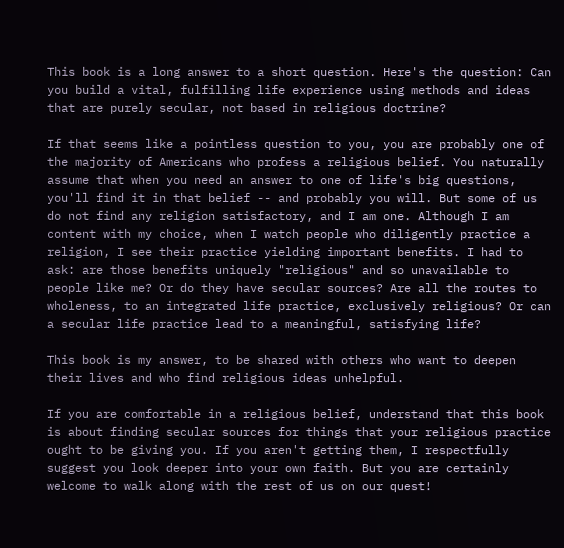This book is a long answer to a short question. Here's the question: Can you build a vital, fulfilling life experience using methods and ideas that are purely secular, not based in religious doctrine?

If that seems like a pointless question to you, you are probably one of the majority of Americans who profess a religious belief. You naturally assume that when you need an answer to one of life's big questions, you'll find it in that belief -- and probably you will. But some of us do not find any religion satisfactory, and I am one. Although I am content with my choice, when I watch people who diligently practice a religion, I see their practice yielding important benefits. I had to ask: are those benefits uniquely "religious" and so unavailable to people like me? Or do they have secular sources? Are all the routes to wholeness, to an integrated life practice, exclusively religious? Or can a secular life practice lead to a meaningful, satisfying life?

This book is my answer, to be shared with others who want to deepen their lives and who find religious ideas unhelpful.

If you are comfortable in a religious belief, understand that this book is about finding secular sources for things that your religious practice ought to be giving you. If you aren't getting them, I respectfully suggest you look deeper into your own faith. But you are certainly welcome to walk along with the rest of us on our quest!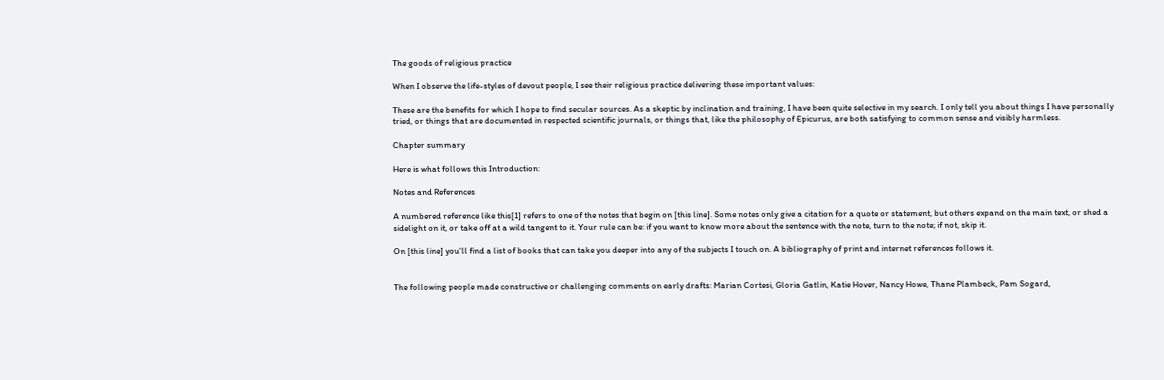The goods of religious practice

When I observe the life-styles of devout people, I see their religious practice delivering these important values:

These are the benefits for which I hope to find secular sources. As a skeptic by inclination and training, I have been quite selective in my search. I only tell you about things I have personally tried, or things that are documented in respected scientific journals, or things that, like the philosophy of Epicurus, are both satisfying to common sense and visibly harmless.

Chapter summary

Here is what follows this Introduction:

Notes and References

A numbered reference like this[1] refers to one of the notes that begin on [this line]. Some notes only give a citation for a quote or statement, but others expand on the main text, or shed a sidelight on it, or take off at a wild tangent to it. Your rule can be: if you want to know more about the sentence with the note, turn to the note; if not, skip it.

On [this line] you'll find a list of books that can take you deeper into any of the subjects I touch on. A bibliography of print and internet references follows it.


The following people made constructive or challenging comments on early drafts: Marian Cortesi, Gloria Gatlin, Katie Hover, Nancy Howe, Thane Plambeck, Pam Sogard,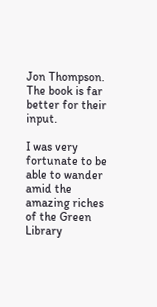Jon Thompson. The book is far better for their input.

I was very fortunate to be able to wander amid the amazing riches of the Green Library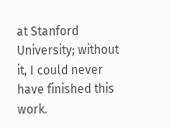at Stanford University; without it, I could never have finished this work.